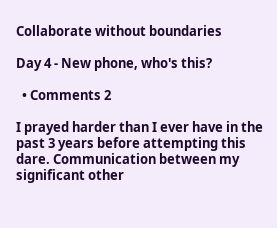Collaborate without boundaries

Day 4 - New phone, who's this?

  • Comments 2

I prayed harder than I ever have in the past 3 years before attempting this dare. Communication between my significant other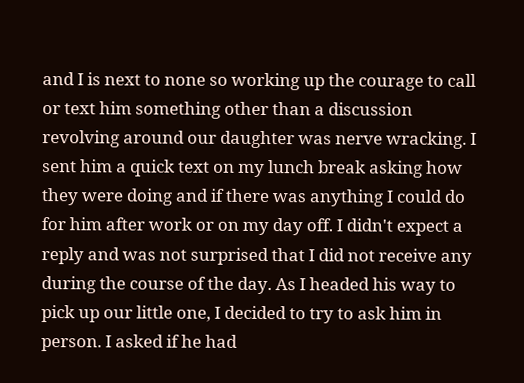and I is next to none so working up the courage to call or text him something other than a discussion revolving around our daughter was nerve wracking. I sent him a quick text on my lunch break asking how they were doing and if there was anything I could do for him after work or on my day off. I didn't expect a reply and was not surprised that I did not receive any during the course of the day. As I headed his way to pick up our little one, I decided to try to ask him in person. I asked if he had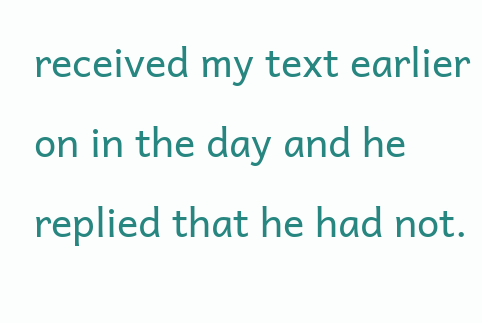received my text earlier on in the day and he replied that he had not.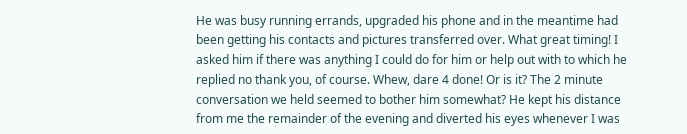He was busy running errands, upgraded his phone and in the meantime had been getting his contacts and pictures transferred over. What great timing! I asked him if there was anything I could do for him or help out with to which he replied no thank you, of course. Whew, dare 4 done! Or is it? The 2 minute conversation we held seemed to bother him somewhat? He kept his distance from me the remainder of the evening and diverted his eyes whenever I was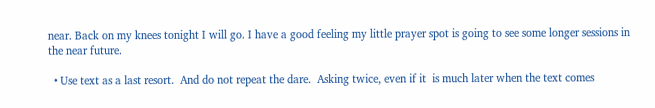near. Back on my knees tonight I will go. I have a good feeling my little prayer spot is going to see some longer sessions in the near future.

  • Use text as a last resort.  And do not repeat the dare.  Asking twice, even if it  is much later when the text comes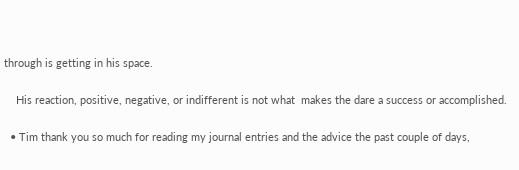through is getting in his space.

    His reaction, positive, negative, or indifferent is not what  makes the dare a success or accomplished.

  • Tim thank you so much for reading my journal entries and the advice the past couple of days,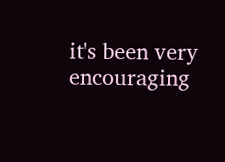it's been very encouraging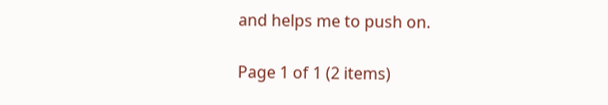and helps me to push on.

Page 1 of 1 (2 items)